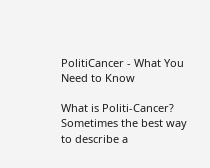PolitiCancer - What You Need to Know

What is Politi-Cancer? Sometimes the best way to describe a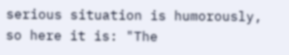serious situation is humorously, so here it is: "The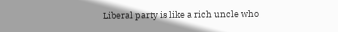Liberal party is like a rich uncle who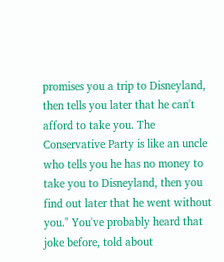promises you a trip to Disneyland, then tells you later that he can't afford to take you. The Conservative Party is like an uncle who tells you he has no money to take you to Disneyland, then you find out later that he went without you." You've probably heard that joke before, told about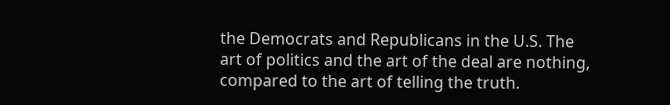the Democrats and Republicans in the U.S. The art of politics and the art of the deal are nothing, compared to the art of telling the truth.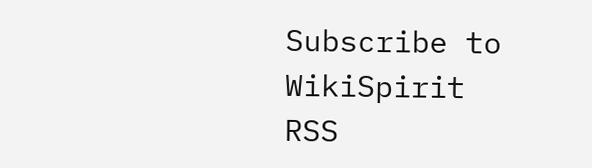Subscribe to WikiSpirit RSS